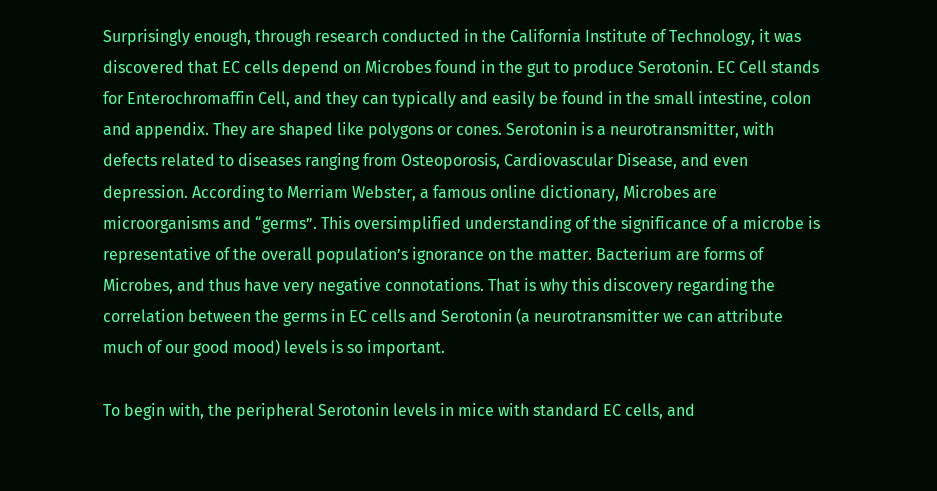Surprisingly enough, through research conducted in the California Institute of Technology, it was discovered that EC cells depend on Microbes found in the gut to produce Serotonin. EC Cell stands for Enterochromaffin Cell, and they can typically and easily be found in the small intestine, colon and appendix. They are shaped like polygons or cones. Serotonin is a neurotransmitter, with defects related to diseases ranging from Osteoporosis, Cardiovascular Disease, and even depression. According to Merriam Webster, a famous online dictionary, Microbes are microorganisms and “germs”. This oversimplified understanding of the significance of a microbe is representative of the overall population’s ignorance on the matter. Bacterium are forms of Microbes, and thus have very negative connotations. That is why this discovery regarding the correlation between the germs in EC cells and Serotonin (a neurotransmitter we can attribute much of our good mood) levels is so important.

To begin with, the peripheral Serotonin levels in mice with standard EC cells, and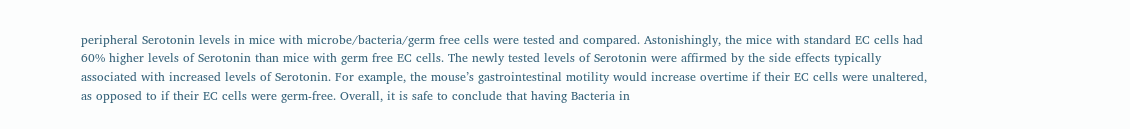peripheral Serotonin levels in mice with microbe/bacteria/germ free cells were tested and compared. Astonishingly, the mice with standard EC cells had 60% higher levels of Serotonin than mice with germ free EC cells. The newly tested levels of Serotonin were affirmed by the side effects typically associated with increased levels of Serotonin. For example, the mouse’s gastrointestinal motility would increase overtime if their EC cells were unaltered, as opposed to if their EC cells were germ-free. Overall, it is safe to conclude that having Bacteria in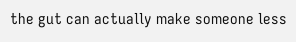the gut can actually make someone less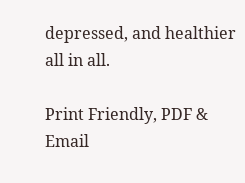depressed, and healthier all in all.

Print Friendly, PDF & Email